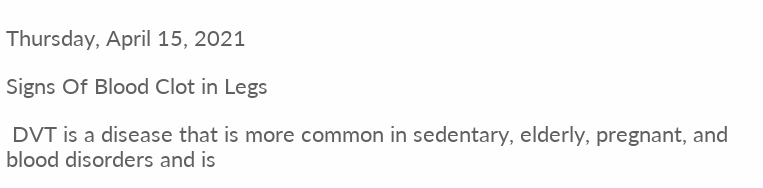Thursday, April 15, 2021

Signs Of Blood Clot in Legs

 DVT is a disease that is more common in sedentary, elderly, pregnant, and blood disorders and is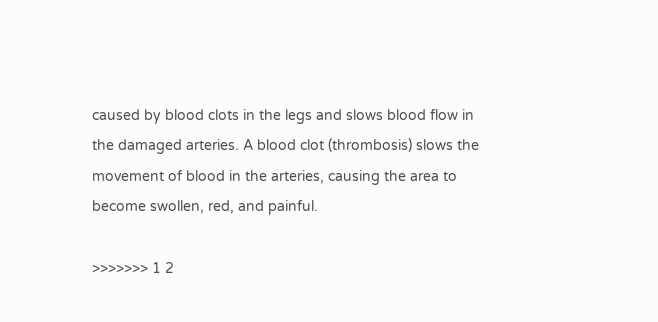caused by blood clots in the legs and slows blood flow in the damaged arteries. A blood clot (thrombosis) slows the movement of blood in the arteries, causing the area to become swollen, red, and painful.

>>>>>>> 1 2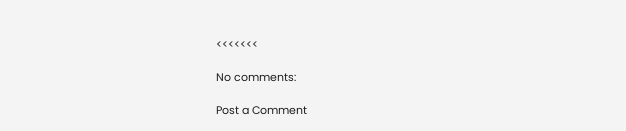<<<<<<<

No comments:

Post a Comment